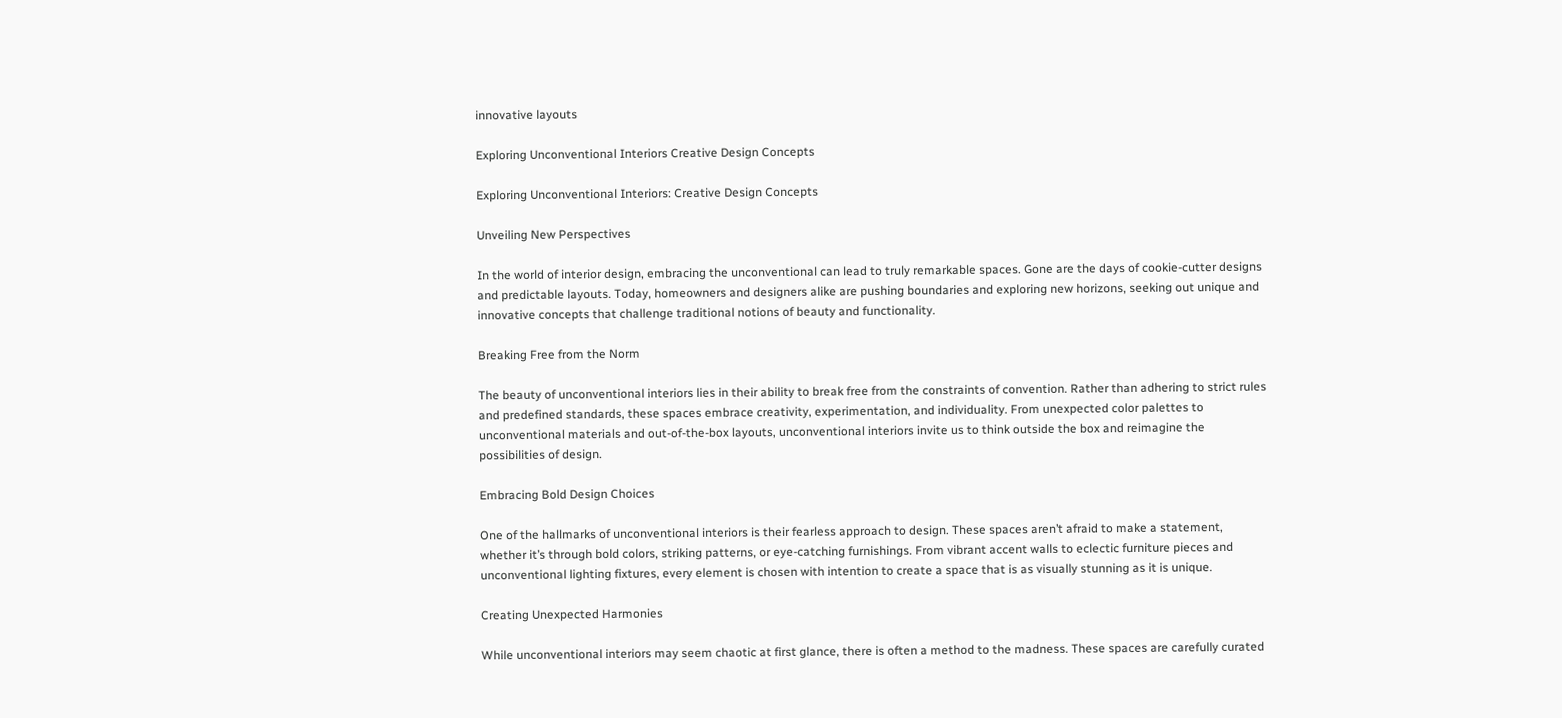innovative layouts

Exploring Unconventional Interiors Creative Design Concepts

Exploring Unconventional Interiors: Creative Design Concepts

Unveiling New Perspectives

In the world of interior design, embracing the unconventional can lead to truly remarkable spaces. Gone are the days of cookie-cutter designs and predictable layouts. Today, homeowners and designers alike are pushing boundaries and exploring new horizons, seeking out unique and innovative concepts that challenge traditional notions of beauty and functionality.

Breaking Free from the Norm

The beauty of unconventional interiors lies in their ability to break free from the constraints of convention. Rather than adhering to strict rules and predefined standards, these spaces embrace creativity, experimentation, and individuality. From unexpected color palettes to unconventional materials and out-of-the-box layouts, unconventional interiors invite us to think outside the box and reimagine the possibilities of design.

Embracing Bold Design Choices

One of the hallmarks of unconventional interiors is their fearless approach to design. These spaces aren’t afraid to make a statement, whether it’s through bold colors, striking patterns, or eye-catching furnishings. From vibrant accent walls to eclectic furniture pieces and unconventional lighting fixtures, every element is chosen with intention to create a space that is as visually stunning as it is unique.

Creating Unexpected Harmonies

While unconventional interiors may seem chaotic at first glance, there is often a method to the madness. These spaces are carefully curated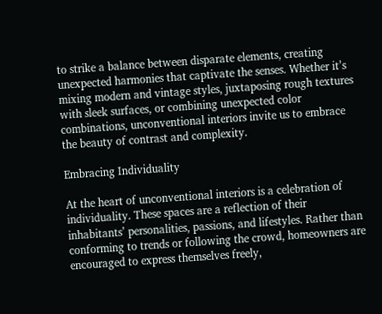to strike a balance between disparate elements, creating unexpected harmonies that captivate the senses. Whether it’s mixing modern and vintage styles, juxtaposing rough textures with sleek surfaces, or combining unexpected color combinations, unconventional interiors invite us to embrace the beauty of contrast and complexity.

Embracing Individuality

At the heart of unconventional interiors is a celebration of individuality. These spaces are a reflection of their inhabitants’ personalities, passions, and lifestyles. Rather than conforming to trends or following the crowd, homeowners are encouraged to express themselves freely,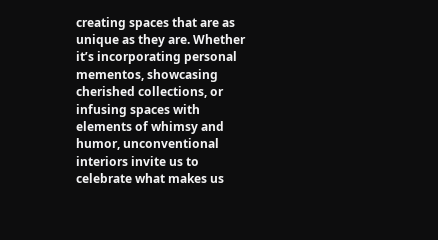creating spaces that are as unique as they are. Whether it’s incorporating personal mementos, showcasing cherished collections, or infusing spaces with elements of whimsy and humor, unconventional interiors invite us to celebrate what makes us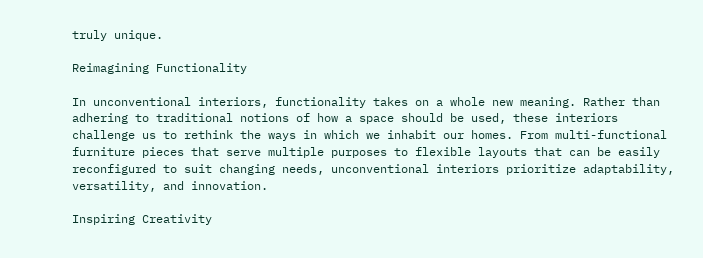truly unique.

Reimagining Functionality

In unconventional interiors, functionality takes on a whole new meaning. Rather than adhering to traditional notions of how a space should be used, these interiors challenge us to rethink the ways in which we inhabit our homes. From multi-functional furniture pieces that serve multiple purposes to flexible layouts that can be easily reconfigured to suit changing needs, unconventional interiors prioritize adaptability, versatility, and innovation.

Inspiring Creativity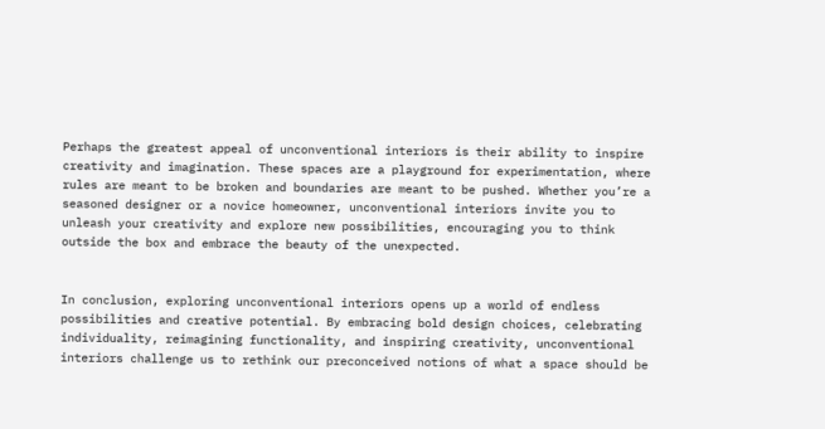Perhaps the greatest appeal of unconventional interiors is their ability to inspire creativity and imagination. These spaces are a playground for experimentation, where rules are meant to be broken and boundaries are meant to be pushed. Whether you’re a seasoned designer or a novice homeowner, unconventional interiors invite you to unleash your creativity and explore new possibilities, encouraging you to think outside the box and embrace the beauty of the unexpected.


In conclusion, exploring unconventional interiors opens up a world of endless possibilities and creative potential. By embracing bold design choices, celebrating individuality, reimagining functionality, and inspiring creativity, unconventional interiors challenge us to rethink our preconceived notions of what a space should be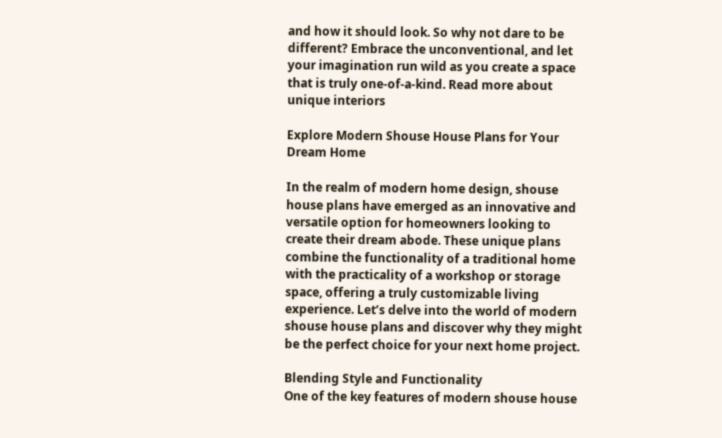and how it should look. So why not dare to be different? Embrace the unconventional, and let your imagination run wild as you create a space that is truly one-of-a-kind. Read more about unique interiors

Explore Modern Shouse House Plans for Your Dream Home

In the realm of modern home design, shouse house plans have emerged as an innovative and versatile option for homeowners looking to create their dream abode. These unique plans combine the functionality of a traditional home with the practicality of a workshop or storage space, offering a truly customizable living experience. Let’s delve into the world of modern shouse house plans and discover why they might be the perfect choice for your next home project.

Blending Style and Functionality
One of the key features of modern shouse house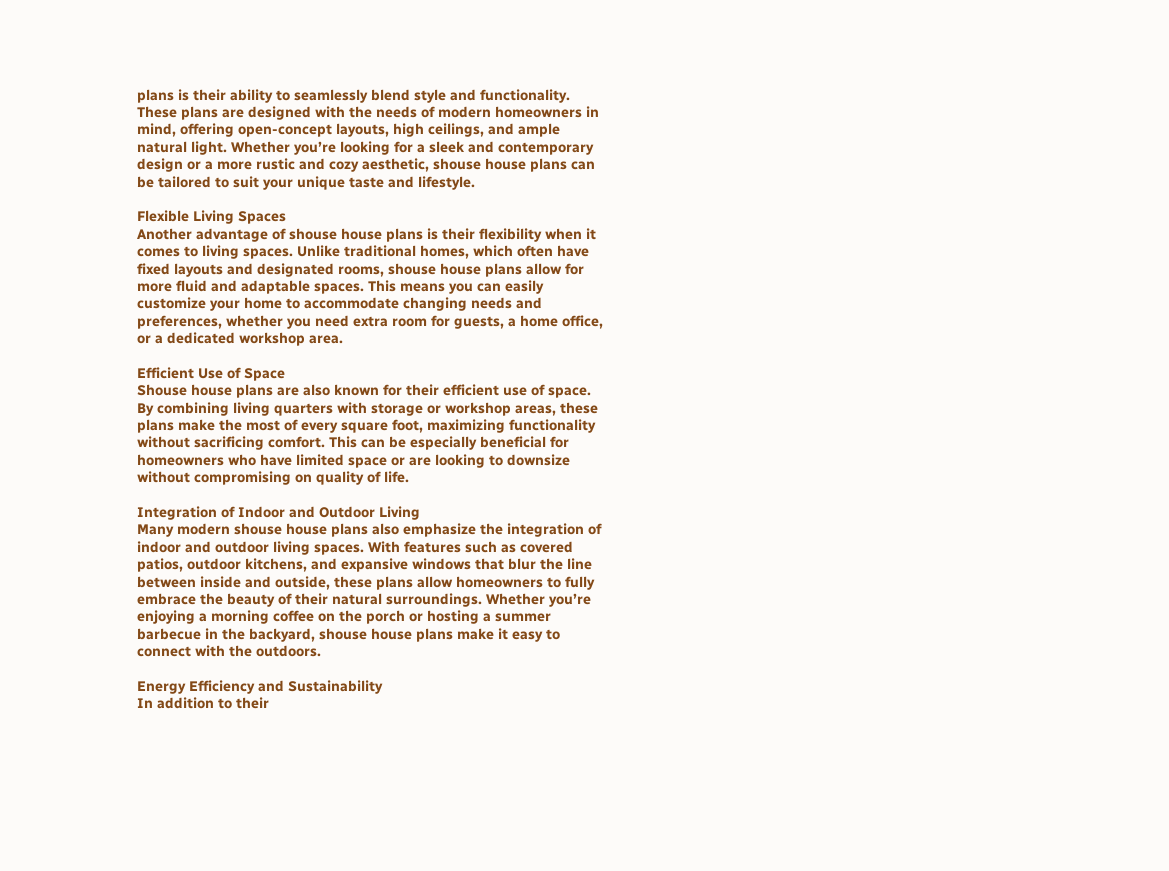plans is their ability to seamlessly blend style and functionality. These plans are designed with the needs of modern homeowners in mind, offering open-concept layouts, high ceilings, and ample natural light. Whether you’re looking for a sleek and contemporary design or a more rustic and cozy aesthetic, shouse house plans can be tailored to suit your unique taste and lifestyle.

Flexible Living Spaces
Another advantage of shouse house plans is their flexibility when it comes to living spaces. Unlike traditional homes, which often have fixed layouts and designated rooms, shouse house plans allow for more fluid and adaptable spaces. This means you can easily customize your home to accommodate changing needs and preferences, whether you need extra room for guests, a home office, or a dedicated workshop area.

Efficient Use of Space
Shouse house plans are also known for their efficient use of space. By combining living quarters with storage or workshop areas, these plans make the most of every square foot, maximizing functionality without sacrificing comfort. This can be especially beneficial for homeowners who have limited space or are looking to downsize without compromising on quality of life.

Integration of Indoor and Outdoor Living
Many modern shouse house plans also emphasize the integration of indoor and outdoor living spaces. With features such as covered patios, outdoor kitchens, and expansive windows that blur the line between inside and outside, these plans allow homeowners to fully embrace the beauty of their natural surroundings. Whether you’re enjoying a morning coffee on the porch or hosting a summer barbecue in the backyard, shouse house plans make it easy to connect with the outdoors.

Energy Efficiency and Sustainability
In addition to their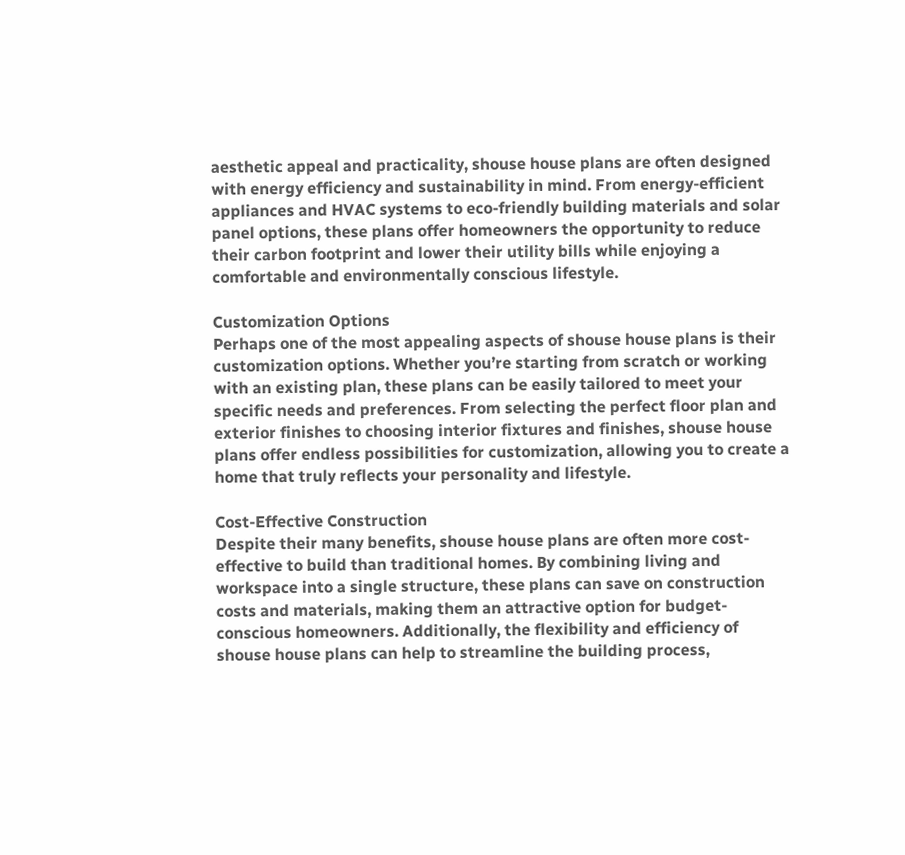aesthetic appeal and practicality, shouse house plans are often designed with energy efficiency and sustainability in mind. From energy-efficient appliances and HVAC systems to eco-friendly building materials and solar panel options, these plans offer homeowners the opportunity to reduce their carbon footprint and lower their utility bills while enjoying a comfortable and environmentally conscious lifestyle.

Customization Options
Perhaps one of the most appealing aspects of shouse house plans is their customization options. Whether you’re starting from scratch or working with an existing plan, these plans can be easily tailored to meet your specific needs and preferences. From selecting the perfect floor plan and exterior finishes to choosing interior fixtures and finishes, shouse house plans offer endless possibilities for customization, allowing you to create a home that truly reflects your personality and lifestyle.

Cost-Effective Construction
Despite their many benefits, shouse house plans are often more cost-effective to build than traditional homes. By combining living and workspace into a single structure, these plans can save on construction costs and materials, making them an attractive option for budget-conscious homeowners. Additionally, the flexibility and efficiency of shouse house plans can help to streamline the building process,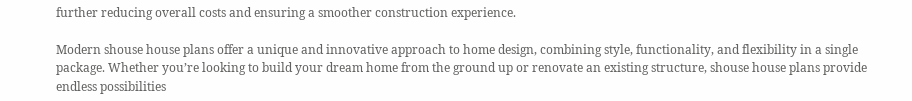further reducing overall costs and ensuring a smoother construction experience.

Modern shouse house plans offer a unique and innovative approach to home design, combining style, functionality, and flexibility in a single package. Whether you’re looking to build your dream home from the ground up or renovate an existing structure, shouse house plans provide endless possibilities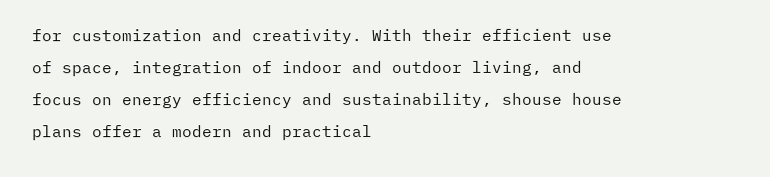for customization and creativity. With their efficient use of space, integration of indoor and outdoor living, and focus on energy efficiency and sustainability, shouse house plans offer a modern and practical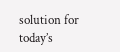solution for today’s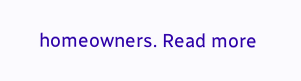homeowners. Read more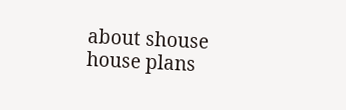about shouse house plans